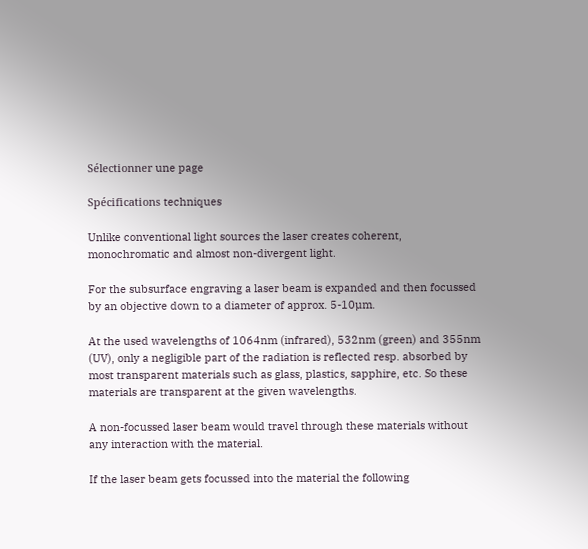Sélectionner une page

Spécifications techniques

Unlike conventional light sources the laser creates coherent, monochromatic and almost non-divergent light.

For the subsurface engraving a laser beam is expanded and then focussed by an objective down to a diameter of approx. 5-10µm.

At the used wavelengths of 1064nm (infrared), 532nm (green) and 355nm (UV), only a negligible part of the radiation is reflected resp. absorbed by most transparent materials such as glass, plastics, sapphire, etc. So these materials are transparent at the given wavelengths.

A non-focussed laser beam would travel through these materials without any interaction with the material.

If the laser beam gets focussed into the material the following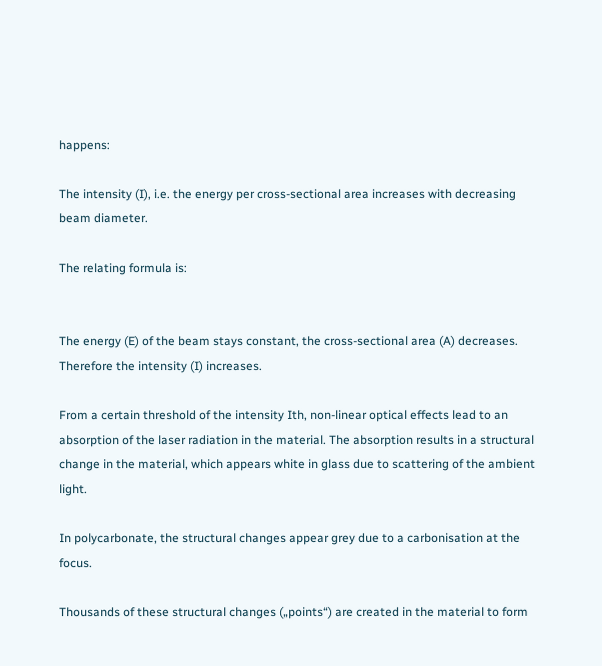happens:

The intensity (I), i.e. the energy per cross-sectional area increases with decreasing beam diameter.

The relating formula is:


The energy (E) of the beam stays constant, the cross-sectional area (A) decreases. Therefore the intensity (I) increases.

From a certain threshold of the intensity Ith, non-linear optical effects lead to an absorption of the laser radiation in the material. The absorption results in a structural change in the material, which appears white in glass due to scattering of the ambient light.

In polycarbonate, the structural changes appear grey due to a carbonisation at the focus.

Thousands of these structural changes („points“) are created in the material to form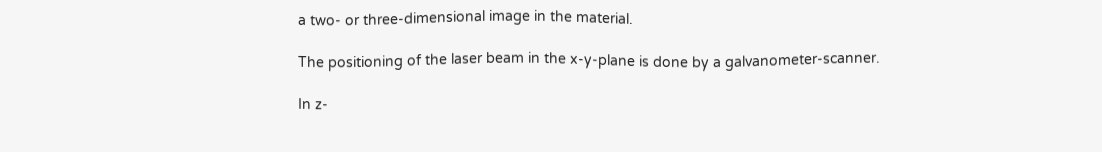a two- or three-dimensional image in the material.

The positioning of the laser beam in the x-y-plane is done by a galvanometer-scanner.

In z-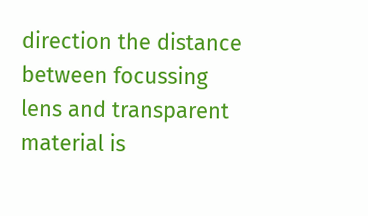direction the distance between focussing lens and transparent material is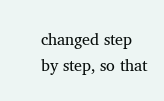changed step by step, so that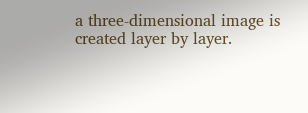a three-dimensional image is created layer by layer.